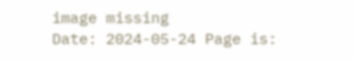image missing
Date: 2024-05-24 Page is: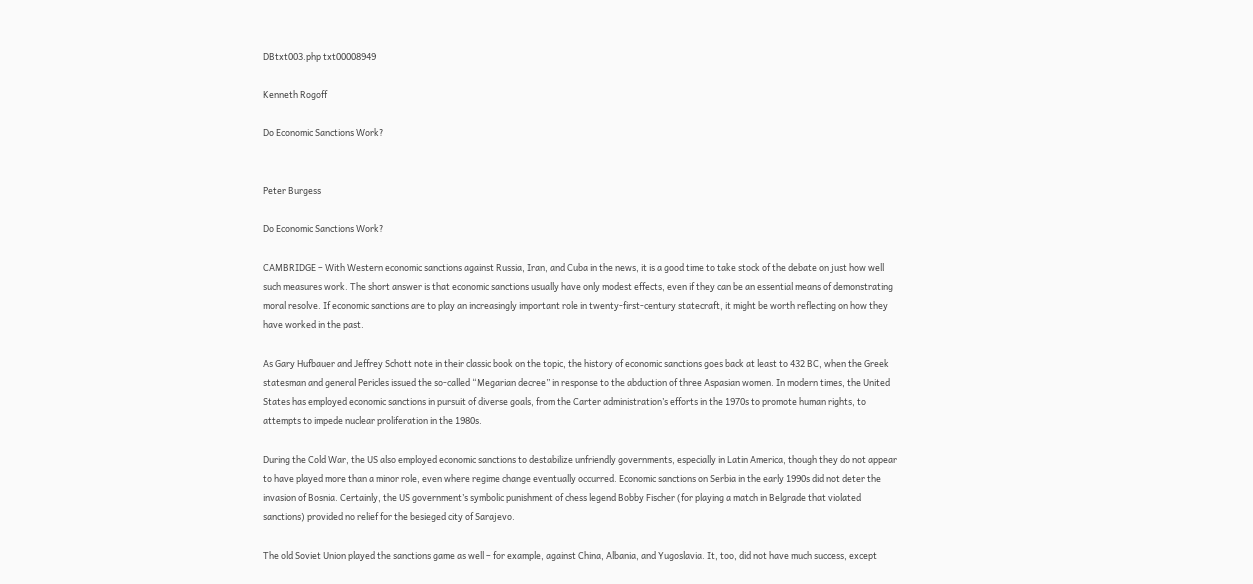DBtxt003.php txt00008949

Kenneth Rogoff

Do Economic Sanctions Work?


Peter Burgess

Do Economic Sanctions Work?

CAMBRIDGE – With Western economic sanctions against Russia, Iran, and Cuba in the news, it is a good time to take stock of the debate on just how well such measures work. The short answer is that economic sanctions usually have only modest effects, even if they can be an essential means of demonstrating moral resolve. If economic sanctions are to play an increasingly important role in twenty-first-century statecraft, it might be worth reflecting on how they have worked in the past.

As Gary Hufbauer and Jeffrey Schott note in their classic book on the topic, the history of economic sanctions goes back at least to 432 BC, when the Greek statesman and general Pericles issued the so-called “Megarian decree” in response to the abduction of three Aspasian women. In modern times, the United States has employed economic sanctions in pursuit of diverse goals, from the Carter administration’s efforts in the 1970s to promote human rights, to attempts to impede nuclear proliferation in the 1980s.

During the Cold War, the US also employed economic sanctions to destabilize unfriendly governments, especially in Latin America, though they do not appear to have played more than a minor role, even where regime change eventually occurred. Economic sanctions on Serbia in the early 1990s did not deter the invasion of Bosnia. Certainly, the US government’s symbolic punishment of chess legend Bobby Fischer (for playing a match in Belgrade that violated sanctions) provided no relief for the besieged city of Sarajevo.

The old Soviet Union played the sanctions game as well – for example, against China, Albania, and Yugoslavia. It, too, did not have much success, except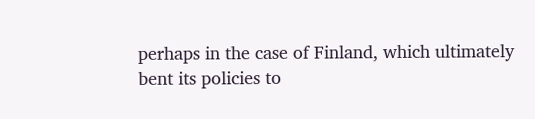perhaps in the case of Finland, which ultimately bent its policies to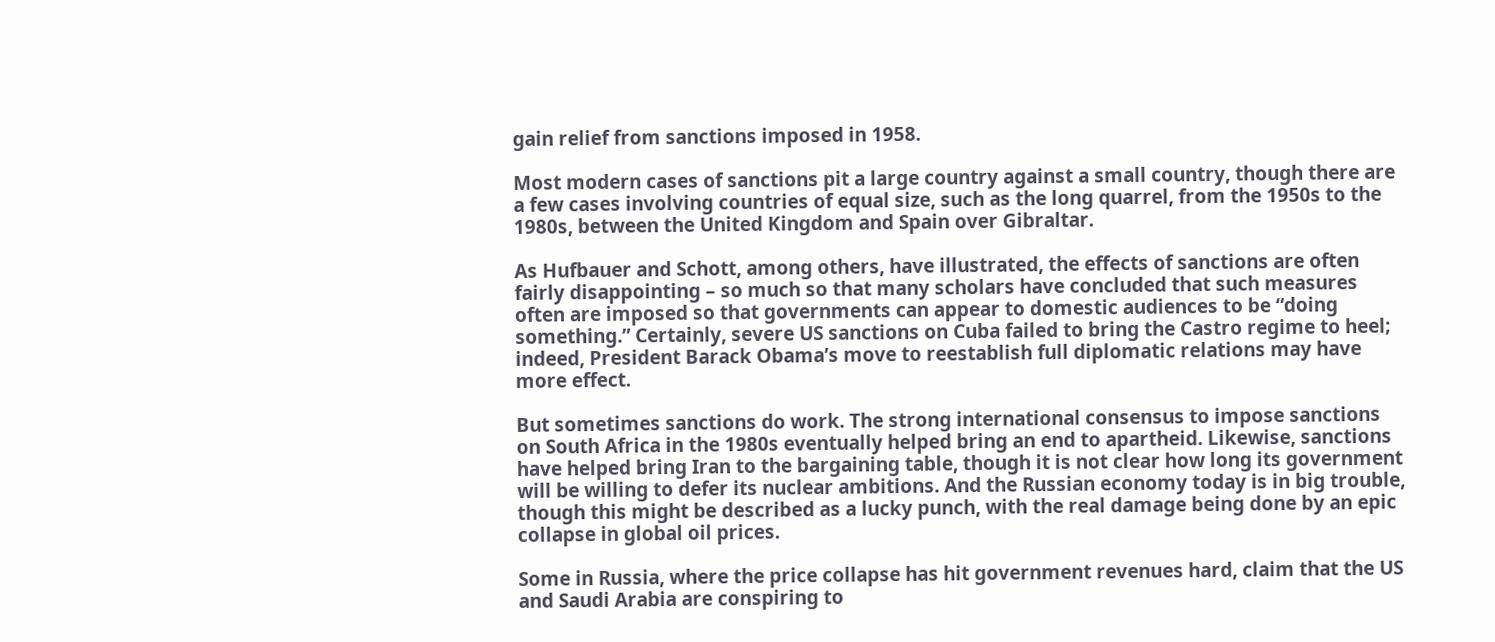gain relief from sanctions imposed in 1958.

Most modern cases of sanctions pit a large country against a small country, though there are a few cases involving countries of equal size, such as the long quarrel, from the 1950s to the 1980s, between the United Kingdom and Spain over Gibraltar.

As Hufbauer and Schott, among others, have illustrated, the effects of sanctions are often fairly disappointing – so much so that many scholars have concluded that such measures often are imposed so that governments can appear to domestic audiences to be “doing something.” Certainly, severe US sanctions on Cuba failed to bring the Castro regime to heel; indeed, President Barack Obama’s move to reestablish full diplomatic relations may have more effect.

But sometimes sanctions do work. The strong international consensus to impose sanctions on South Africa in the 1980s eventually helped bring an end to apartheid. Likewise, sanctions have helped bring Iran to the bargaining table, though it is not clear how long its government will be willing to defer its nuclear ambitions. And the Russian economy today is in big trouble, though this might be described as a lucky punch, with the real damage being done by an epic collapse in global oil prices.

Some in Russia, where the price collapse has hit government revenues hard, claim that the US and Saudi Arabia are conspiring to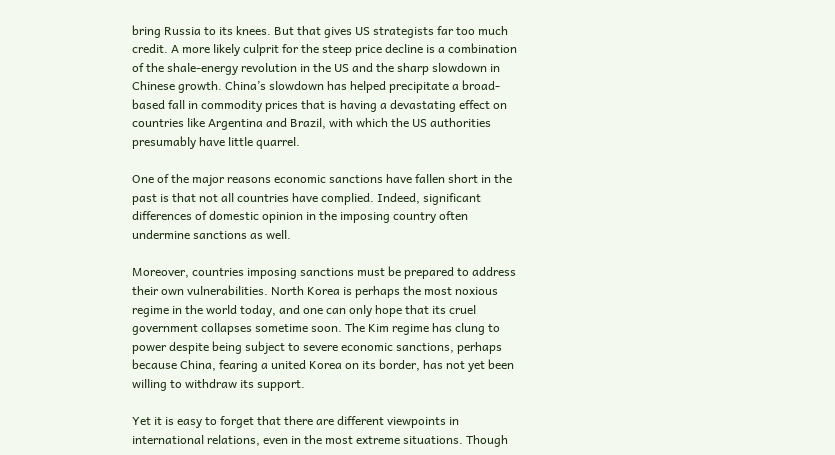bring Russia to its knees. But that gives US strategists far too much credit. A more likely culprit for the steep price decline is a combination of the shale-energy revolution in the US and the sharp slowdown in Chinese growth. China’s slowdown has helped precipitate a broad-based fall in commodity prices that is having a devastating effect on countries like Argentina and Brazil, with which the US authorities presumably have little quarrel.

One of the major reasons economic sanctions have fallen short in the past is that not all countries have complied. Indeed, significant differences of domestic opinion in the imposing country often undermine sanctions as well.

Moreover, countries imposing sanctions must be prepared to address their own vulnerabilities. North Korea is perhaps the most noxious regime in the world today, and one can only hope that its cruel government collapses sometime soon. The Kim regime has clung to power despite being subject to severe economic sanctions, perhaps because China, fearing a united Korea on its border, has not yet been willing to withdraw its support.

Yet it is easy to forget that there are different viewpoints in international relations, even in the most extreme situations. Though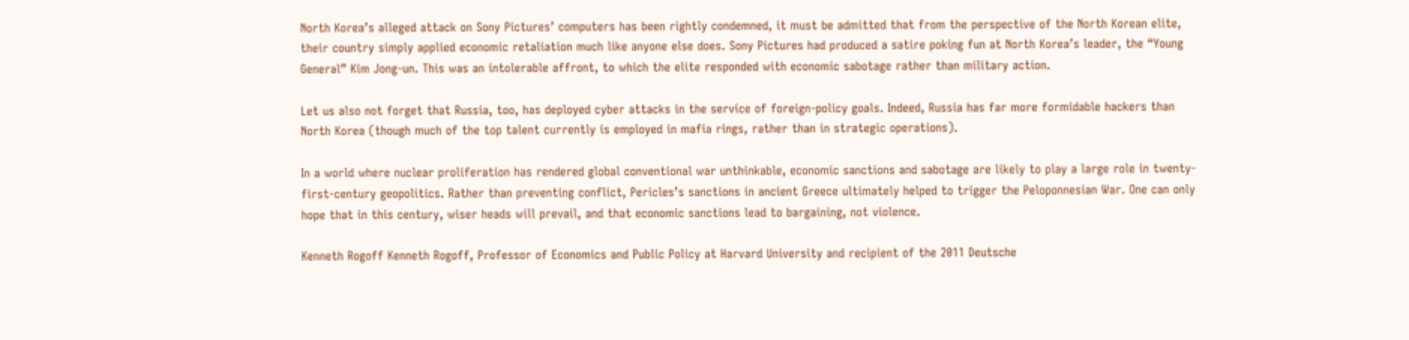North Korea’s alleged attack on Sony Pictures’ computers has been rightly condemned, it must be admitted that from the perspective of the North Korean elite, their country simply applied economic retaliation much like anyone else does. Sony Pictures had produced a satire poking fun at North Korea’s leader, the “Young General” Kim Jong-un. This was an intolerable affront, to which the elite responded with economic sabotage rather than military action.

Let us also not forget that Russia, too, has deployed cyber attacks in the service of foreign-policy goals. Indeed, Russia has far more formidable hackers than North Korea (though much of the top talent currently is employed in mafia rings, rather than in strategic operations).

In a world where nuclear proliferation has rendered global conventional war unthinkable, economic sanctions and sabotage are likely to play a large role in twenty-first-century geopolitics. Rather than preventing conflict, Pericles’s sanctions in ancient Greece ultimately helped to trigger the Peloponnesian War. One can only hope that in this century, wiser heads will prevail, and that economic sanctions lead to bargaining, not violence.

Kenneth Rogoff Kenneth Rogoff, Professor of Economics and Public Policy at Harvard University and recipient of the 2011 Deutsche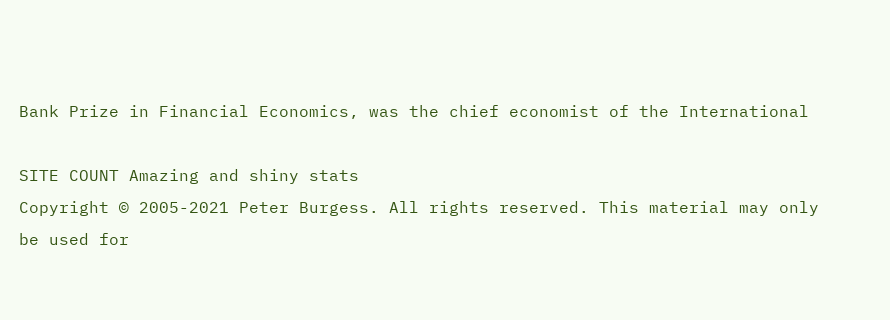Bank Prize in Financial Economics, was the chief economist of the International

SITE COUNT Amazing and shiny stats
Copyright © 2005-2021 Peter Burgess. All rights reserved. This material may only be used for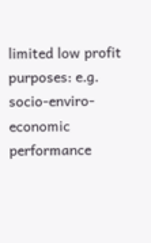limited low profit purposes: e.g. socio-enviro-economic performance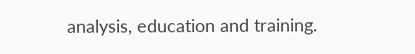analysis, education and training.